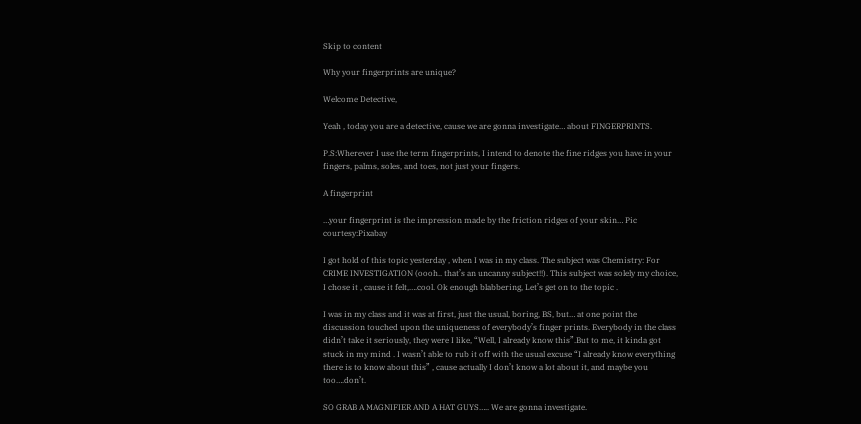Skip to content

Why your fingerprints are unique?

Welcome Detective,

Yeah , today you are a detective, cause we are gonna investigate… about FINGERPRINTS.

P.S:Wherever I use the term fingerprints, I intend to denote the fine ridges you have in your fingers, palms, soles, and toes, not just your fingers.

A fingerprint

…your fingerprint is the impression made by the friction ridges of your skin… Pic courtesy:Pixabay

I got hold of this topic yesterday , when I was in my class. The subject was Chemistry: For CRIME INVESTIGATION (oooh.. that’s an uncanny subject!!). This subject was solely my choice, I chose it , cause it felt,….cool. Ok enough blabbering, Let’s get on to the topic .

I was in my class and it was at first, just the usual, boring, BS, but… at one point the discussion touched upon the uniqueness of everybody’s finger prints. Everybody in the class didn’t take it seriously, they were I like, “Well, I already know this”.But to me, it kinda got stuck in my mind . I wasn’t able to rub it off with the usual excuse “I already know everything there is to know about this” , cause actually I don’t know a lot about it, and maybe you too….don’t.

SO GRAB A MAGNIFIER AND A HAT GUYS….. We are gonna investigate.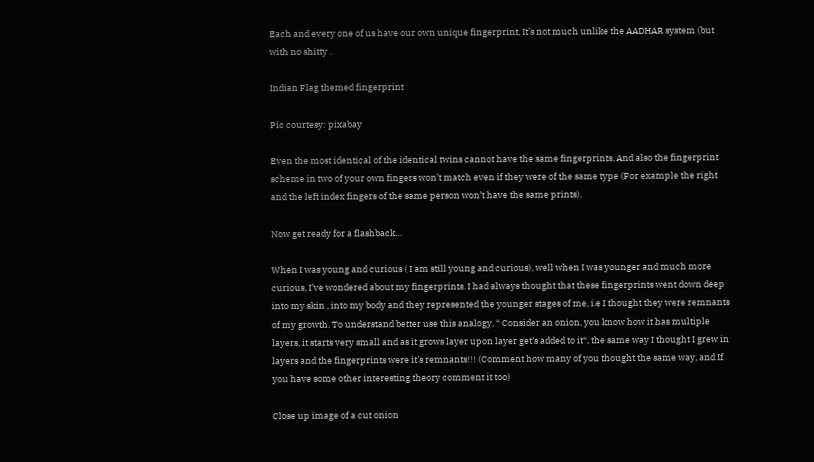Each and every one of us have our own unique fingerprint, It’s not much unlike the AADHAR system (but with no shitty .

Indian Flag themed fingerprint

Pic courtesy: pixabay

Even the most identical of the identical twins cannot have the same fingerprints. And also the fingerprint scheme in two of your own fingers won’t match even if they were of the same type (For example the right and the left index fingers of the same person won’t have the same prints).

Now get ready for a flashback…

When I was young and curious ( I am still young and curious), well when I was younger and much more curious, I’ve wondered about my fingerprints. I had always thought that these fingerprints went down deep into my skin , into my body and they represented the younger stages of me, i.e I thought they were remnants of my growth. To understand better use this analogy, “ Consider an onion, you know how it has multiple layers, it starts very small and as it grows layer upon layer get’s added to it“, the same way I thought I grew in layers and the fingerprints were it’s remnants!!! (Comment how many of you thought the same way, and If you have some other interesting theory comment it too)

Close up image of a cut onion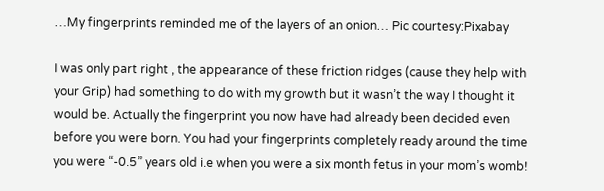…My fingerprints reminded me of the layers of an onion… Pic courtesy:Pixabay

I was only part right , the appearance of these friction ridges (cause they help with your Grip) had something to do with my growth but it wasn’t the way I thought it would be. Actually the fingerprint you now have had already been decided even before you were born. You had your fingerprints completely ready around the time you were “-0.5” years old i.e when you were a six month fetus in your mom’s womb!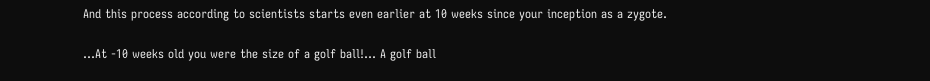And this process according to scientists starts even earlier at 10 weeks since your inception as a zygote.

…At -10 weeks old you were the size of a golf ball!… A golf ball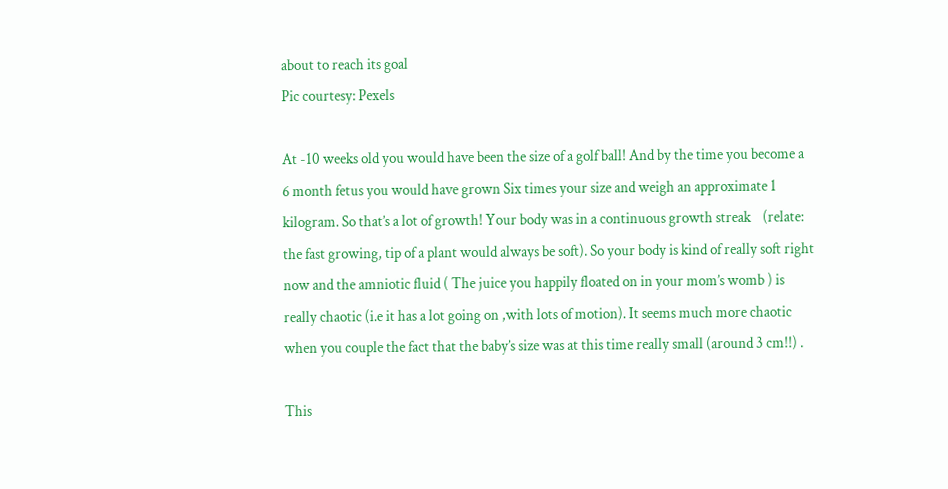about to reach its goal
Pic courtesy: Pexels

At -10 weeks old you would have been the size of a golf ball! And by the time you become a 6 month fetus you would have grown Six times your size and weigh an approximate 1 kilogram. So that’s a lot of growth! Your body was in a continuous growth streak    (relate: the fast growing, tip of a plant would always be soft). So your body is kind of really soft right now and the amniotic fluid ( The juice you happily floated on in your mom’s womb ) is really chaotic (i.e it has a lot going on ,with lots of motion). It seems much more chaotic when you couple the fact that the baby’s size was at this time really small (around 3 cm!!) .

This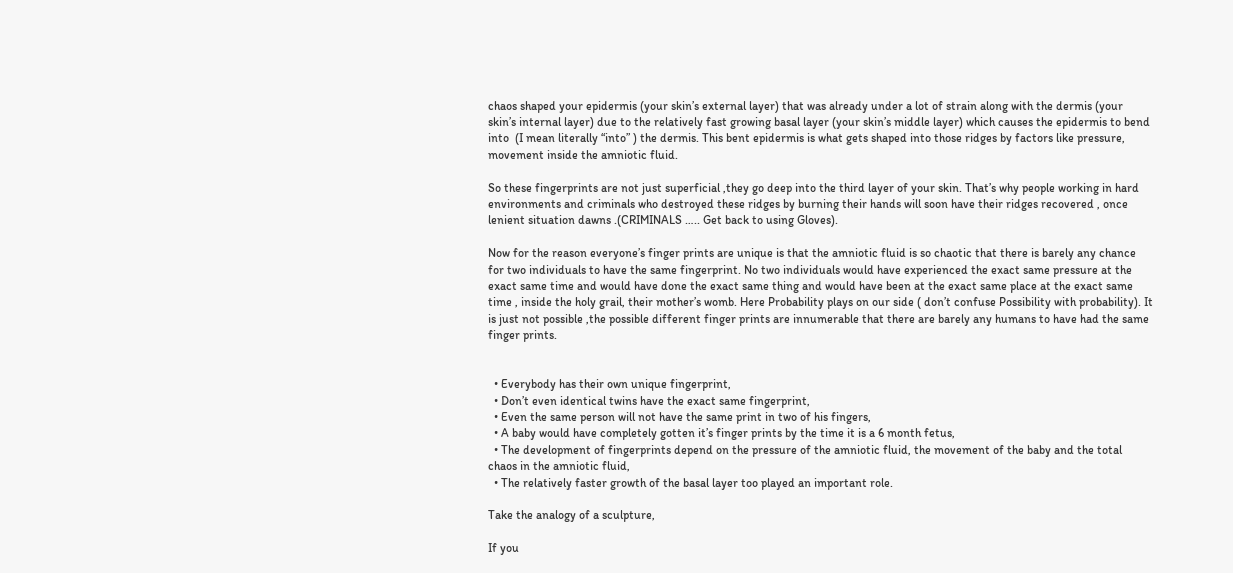chaos shaped your epidermis (your skin’s external layer) that was already under a lot of strain along with the dermis (your skin’s internal layer) due to the relatively fast growing basal layer (your skin’s middle layer) which causes the epidermis to bend into  (I mean literally “into” ) the dermis. This bent epidermis is what gets shaped into those ridges by factors like pressure, movement inside the amniotic fluid.

So these fingerprints are not just superficial ,they go deep into the third layer of your skin. That’s why people working in hard environments and criminals who destroyed these ridges by burning their hands will soon have their ridges recovered , once lenient situation dawns .(CRIMINALS ….. Get back to using Gloves).

Now for the reason everyone’s finger prints are unique is that the amniotic fluid is so chaotic that there is barely any chance for two individuals to have the same fingerprint. No two individuals would have experienced the exact same pressure at the exact same time and would have done the exact same thing and would have been at the exact same place at the exact same time , inside the holy grail, their mother’s womb. Here Probability plays on our side ( don’t confuse Possibility with probability). It is just not possible ,the possible different finger prints are innumerable that there are barely any humans to have had the same finger prints.


  • Everybody has their own unique fingerprint,
  • Don’t even identical twins have the exact same fingerprint,
  • Even the same person will not have the same print in two of his fingers,
  • A baby would have completely gotten it’s finger prints by the time it is a 6 month fetus,
  • The development of fingerprints depend on the pressure of the amniotic fluid, the movement of the baby and the total chaos in the amniotic fluid,
  • The relatively faster growth of the basal layer too played an important role.

Take the analogy of a sculpture,

If you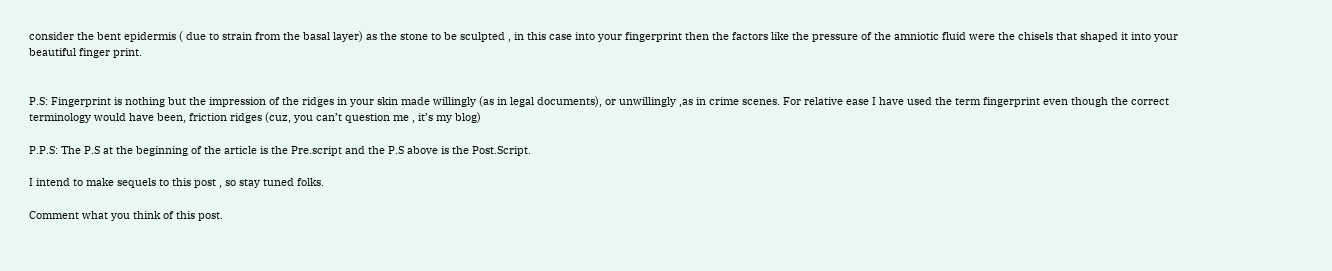consider the bent epidermis ( due to strain from the basal layer) as the stone to be sculpted , in this case into your fingerprint then the factors like the pressure of the amniotic fluid were the chisels that shaped it into your beautiful finger print.


P.S: Fingerprint is nothing but the impression of the ridges in your skin made willingly (as in legal documents), or unwillingly ,as in crime scenes. For relative ease I have used the term fingerprint even though the correct terminology would have been, friction ridges (cuz, you can’t question me , it’s my blog)

P.P.S: The P.S at the beginning of the article is the Pre.script and the P.S above is the Post.Script.

I intend to make sequels to this post , so stay tuned folks.

Comment what you think of this post.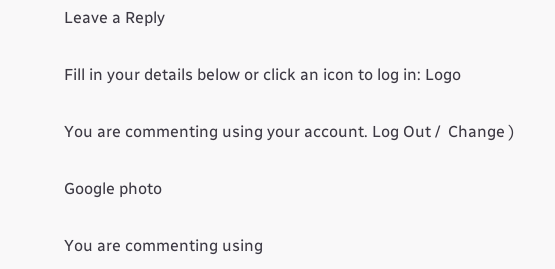Leave a Reply

Fill in your details below or click an icon to log in: Logo

You are commenting using your account. Log Out /  Change )

Google photo

You are commenting using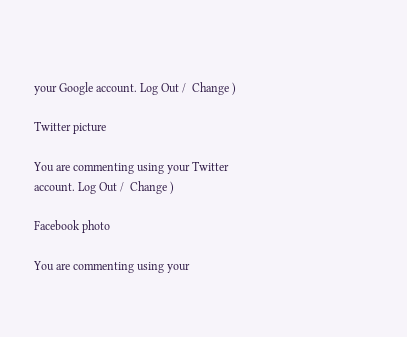your Google account. Log Out /  Change )

Twitter picture

You are commenting using your Twitter account. Log Out /  Change )

Facebook photo

You are commenting using your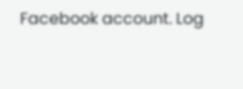Facebook account. Log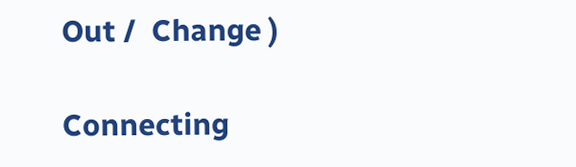Out /  Change )

Connecting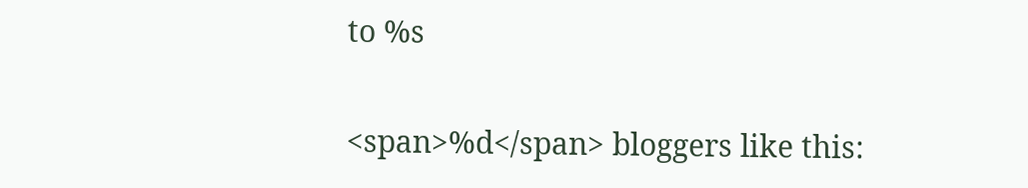to %s

<span>%d</span> bloggers like this: